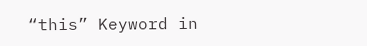“this” Keyword in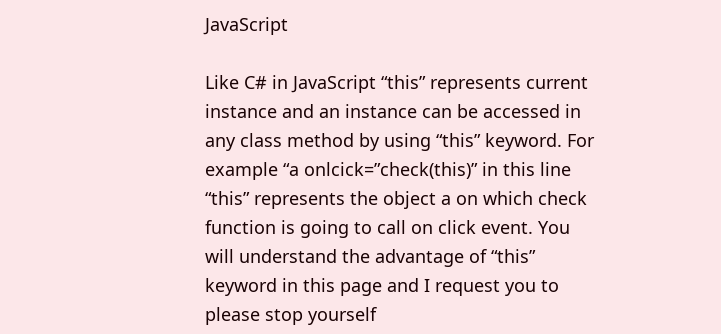JavaScript

Like C# in JavaScript “this” represents current instance and an instance can be accessed in any class method by using “this” keyword. For example “a onlcick=”check(this)” in this line “this” represents the object a on which check function is going to call on click event. You will understand the advantage of “this” keyword in this page and I request you to please stop yourself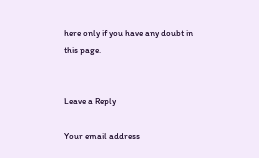here only if you have any doubt in this page.


Leave a Reply

Your email address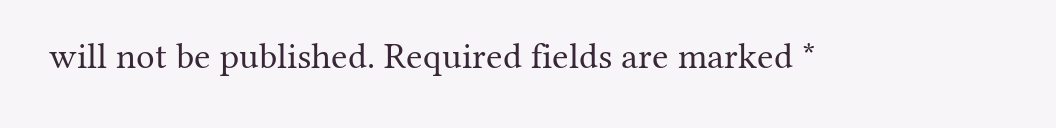will not be published. Required fields are marked *